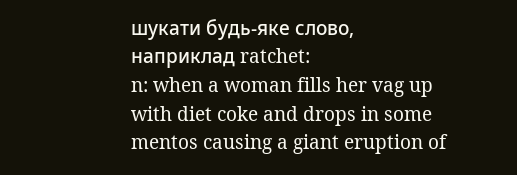шукати будь-яке слово, наприклад ratchet:
n: when a woman fills her vag up with diet coke and drops in some mentos causing a giant eruption of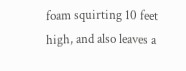foam squirting 10 feet high, and also leaves a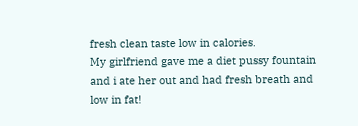fresh clean taste low in calories.
My girlfriend gave me a diet pussy fountain and i ate her out and had fresh breath and low in fat!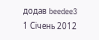додав beedee3 1 Січень 2012